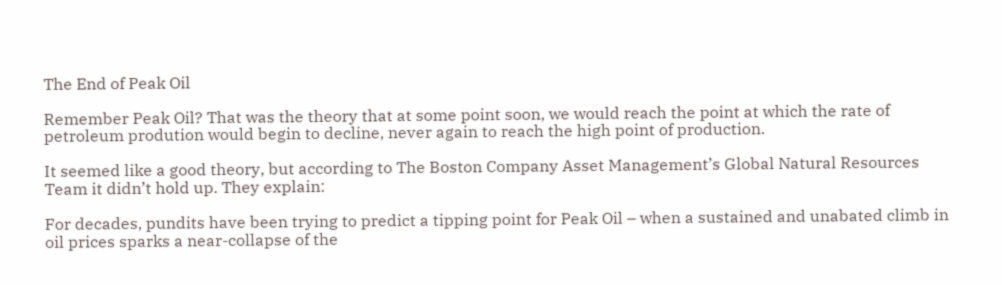The End of Peak Oil

Remember Peak Oil? That was the theory that at some point soon, we would reach the point at which the rate of petroleum prodution would begin to decline, never again to reach the high point of production.

It seemed like a good theory, but according to The Boston Company Asset Management’s Global Natural Resources Team it didn’t hold up. They explain:

For decades, pundits have been trying to predict a tipping point for Peak Oil – when a sustained and unabated climb in oil prices sparks a near-collapse of the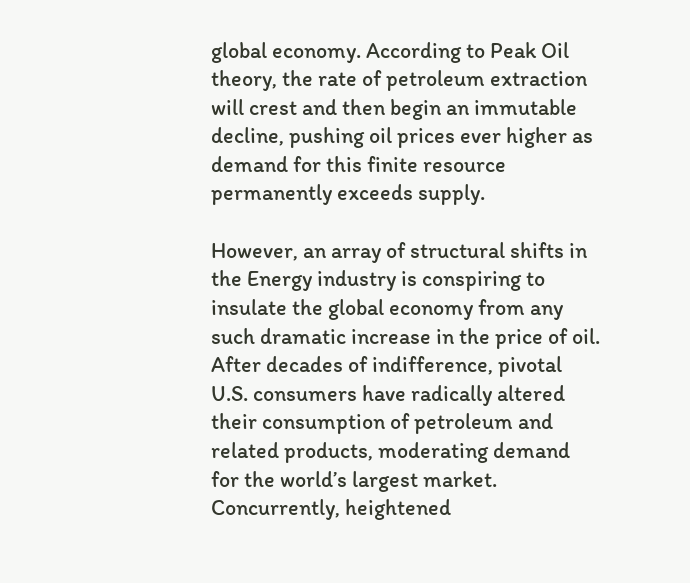global economy. According to Peak Oil theory, the rate of petroleum extraction will crest and then begin an immutable decline, pushing oil prices ever higher as demand for this finite resource permanently exceeds supply.

However, an array of structural shifts in the Energy industry is conspiring to insulate the global economy from any such dramatic increase in the price of oil. After decades of indifference, pivotal U.S. consumers have radically altered their consumption of petroleum and related products, moderating demand for the world’s largest market. Concurrently, heightened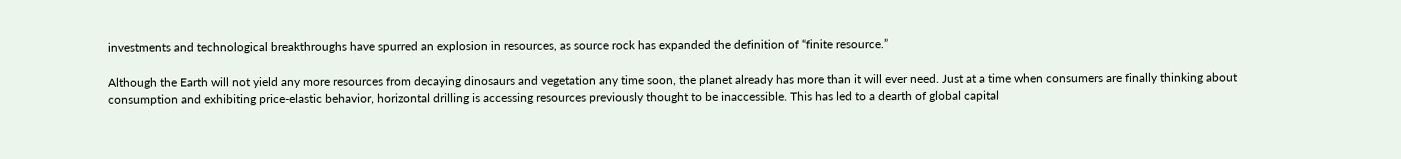investments and technological breakthroughs have spurred an explosion in resources, as source rock has expanded the definition of “finite resource.”

Although the Earth will not yield any more resources from decaying dinosaurs and vegetation any time soon, the planet already has more than it will ever need. Just at a time when consumers are finally thinking about consumption and exhibiting price-elastic behavior, horizontal drilling is accessing resources previously thought to be inaccessible. This has led to a dearth of global capital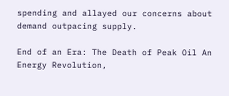spending and allayed our concerns about demand outpacing supply.

End of an Era: The Death of Peak Oil An Energy Revolution,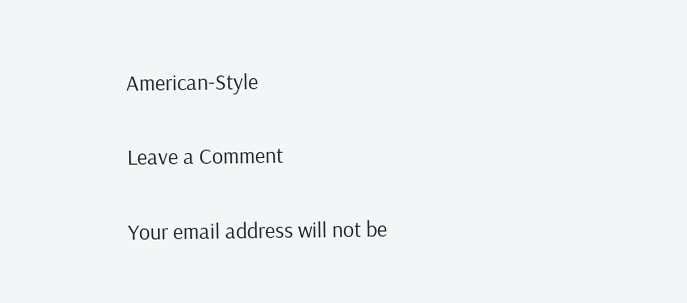American-Style

Leave a Comment

Your email address will not be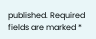published. Required fields are marked *